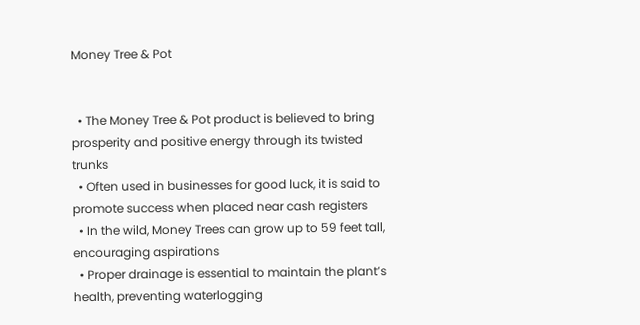Money Tree & Pot


  • The Money Tree & Pot product is believed to bring prosperity and positive energy through its twisted trunks
  • Often used in businesses for good luck, it is said to promote success when placed near cash registers
  • In the wild, Money Trees can grow up to 59 feet tall, encouraging aspirations
  • Proper drainage is essential to maintain the plant’s health, preventing waterlogging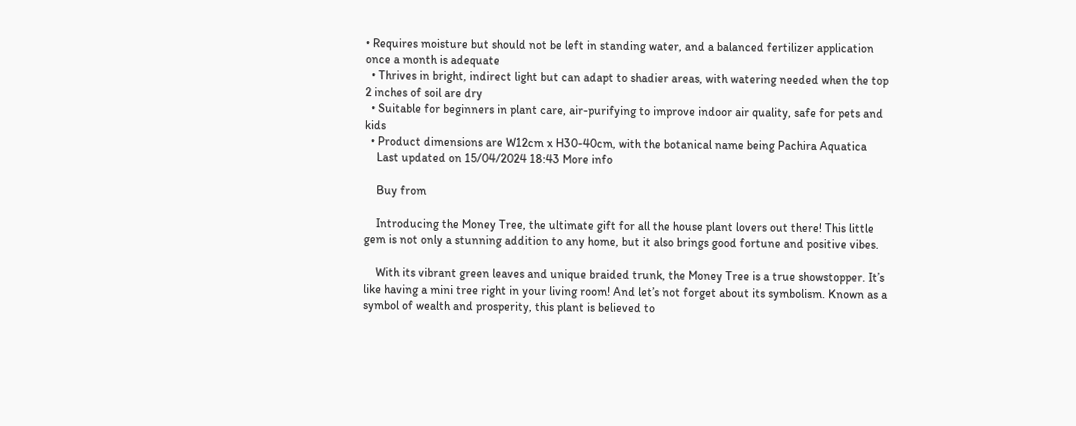• Requires moisture but should not be left in standing water, and a balanced fertilizer application once a month is adequate
  • Thrives in bright, indirect light but can adapt to shadier areas, with watering needed when the top 2 inches of soil are dry
  • Suitable for beginners in plant care, air-purifying to improve indoor air quality, safe for pets and kids
  • Product dimensions are W12cm x H30-40cm, with the botanical name being Pachira Aquatica
    Last updated on 15/04/2024 18:43 More info

    Buy from

    Introducing the Money Tree, the ultimate gift for all the house plant lovers out there! This little gem is not only a stunning addition to any home, but it also brings good fortune and positive vibes.

    With its vibrant green leaves and unique braided trunk, the Money Tree is a true showstopper. It’s like having a mini tree right in your living room! And let’s not forget about its symbolism. Known as a symbol of wealth and prosperity, this plant is believed to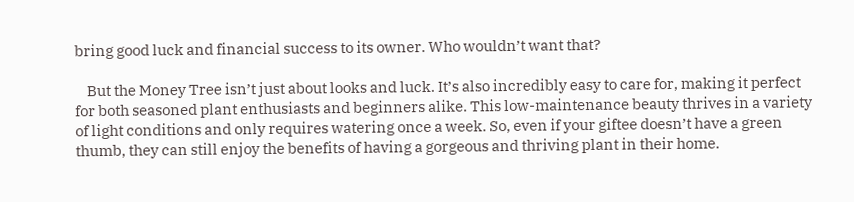bring good luck and financial success to its owner. Who wouldn’t want that?

    But the Money Tree isn’t just about looks and luck. It’s also incredibly easy to care for, making it perfect for both seasoned plant enthusiasts and beginners alike. This low-maintenance beauty thrives in a variety of light conditions and only requires watering once a week. So, even if your giftee doesn’t have a green thumb, they can still enjoy the benefits of having a gorgeous and thriving plant in their home.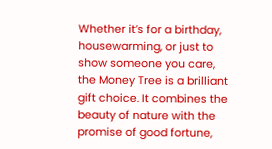Whether it’s for a birthday, housewarming, or just to show someone you care, the Money Tree is a brilliant gift choice. It combines the beauty of nature with the promise of good fortune,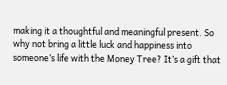making it a thoughtful and meaningful present. So why not bring a little luck and happiness into someone’s life with the Money Tree? It’s a gift that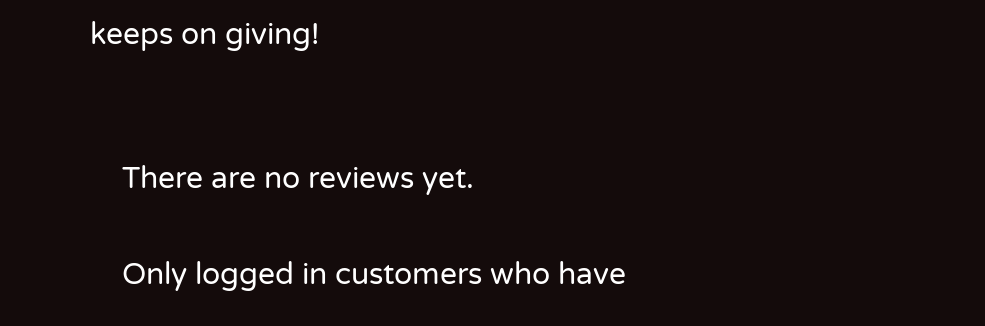keeps on giving!


    There are no reviews yet.

    Only logged in customers who have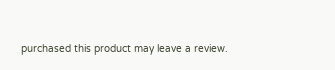purchased this product may leave a review.